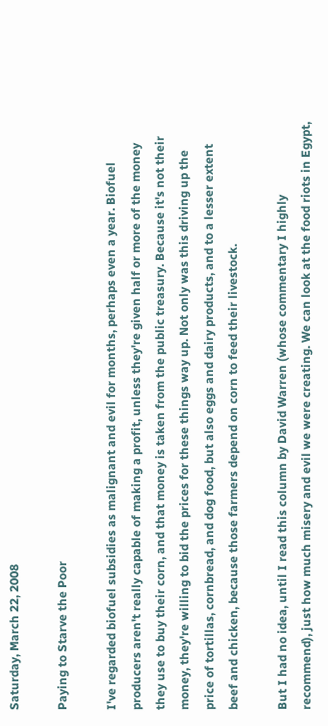Saturday, March 22, 2008

Paying to Starve the Poor

I've regarded biofuel subsidies as malignant and evil for months, perhaps even a year. Biofuel producers aren't really capable of making a profit, unless they're given half or more of the money they use to buy their corn, and that money is taken from the public treasury. Because it's not their money, they're willing to bid the prices for these things way up. Not only was this driving up the price of tortillas, cornbread, and dog food, but also eggs and dairy products, and to a lesser extent beef and chicken, because those farmers depend on corn to feed their livestock.

But I had no idea, until I read this column by David Warren (whose commentary I highly recommend), just how much misery and evil we were creating. We can look at the food riots in Egypt,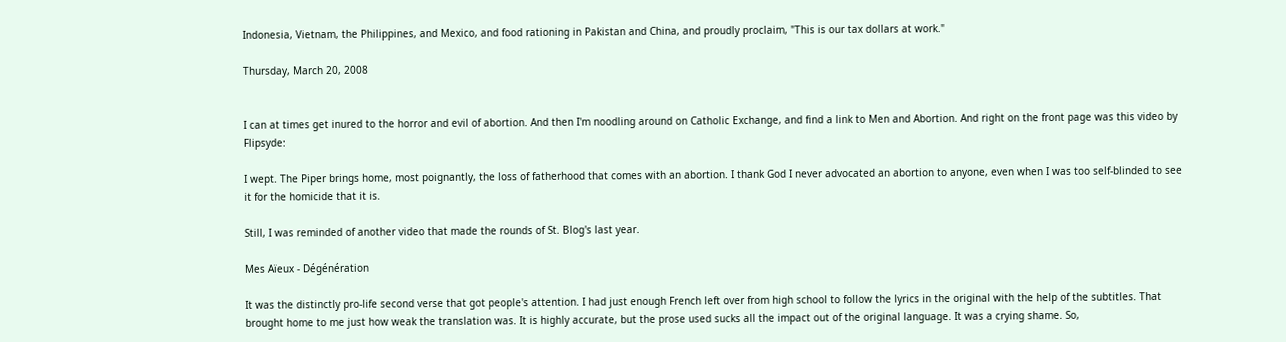Indonesia, Vietnam, the Philippines, and Mexico, and food rationing in Pakistan and China, and proudly proclaim, "This is our tax dollars at work."

Thursday, March 20, 2008


I can at times get inured to the horror and evil of abortion. And then I'm noodling around on Catholic Exchange, and find a link to Men and Abortion. And right on the front page was this video by Flipsyde:

I wept. The Piper brings home, most poignantly, the loss of fatherhood that comes with an abortion. I thank God I never advocated an abortion to anyone, even when I was too self-blinded to see it for the homicide that it is.

Still, I was reminded of another video that made the rounds of St. Blog's last year.

Mes Aïeux - Dégénération

It was the distinctly pro-life second verse that got people's attention. I had just enough French left over from high school to follow the lyrics in the original with the help of the subtitles. That brought home to me just how weak the translation was. It is highly accurate, but the prose used sucks all the impact out of the original language. It was a crying shame. So,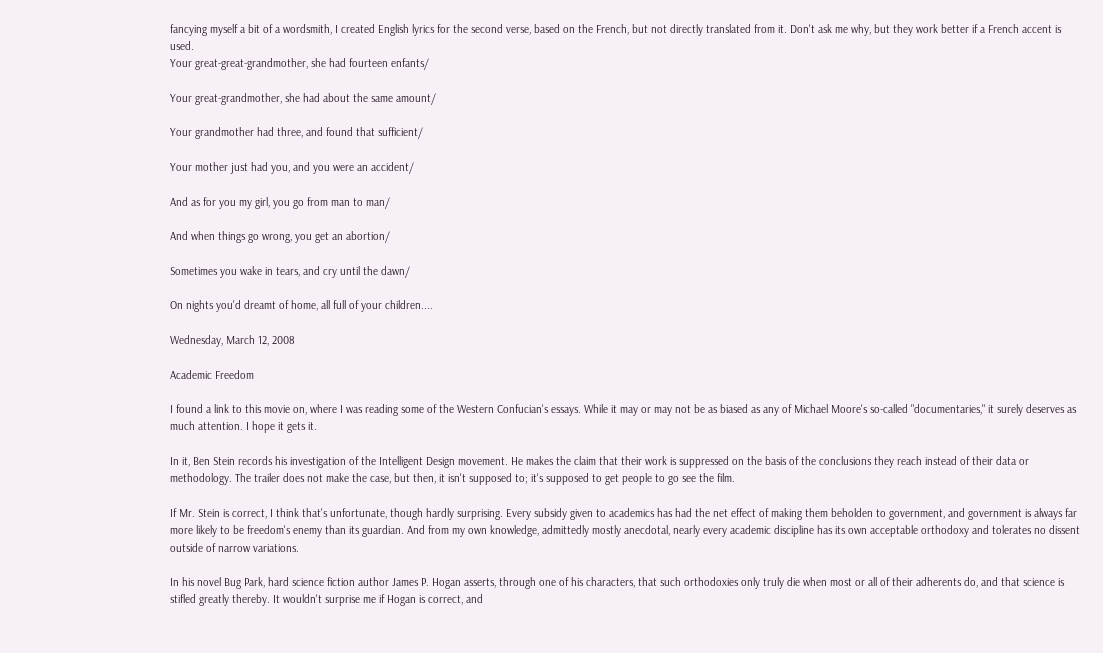fancying myself a bit of a wordsmith, I created English lyrics for the second verse, based on the French, but not directly translated from it. Don't ask me why, but they work better if a French accent is used.
Your great-great-grandmother, she had fourteen enfants/

Your great-grandmother, she had about the same amount/

Your grandmother had three, and found that sufficient/

Your mother just had you, and you were an accident/

And as for you my girl, you go from man to man/

And when things go wrong, you get an abortion/

Sometimes you wake in tears, and cry until the dawn/

On nights you'd dreamt of home, all full of your children....

Wednesday, March 12, 2008

Academic Freedom

I found a link to this movie on, where I was reading some of the Western Confucian's essays. While it may or may not be as biased as any of Michael Moore's so-called "documentaries," it surely deserves as much attention. I hope it gets it.

In it, Ben Stein records his investigation of the Intelligent Design movement. He makes the claim that their work is suppressed on the basis of the conclusions they reach instead of their data or methodology. The trailer does not make the case, but then, it isn't supposed to; it's supposed to get people to go see the film.

If Mr. Stein is correct, I think that's unfortunate, though hardly surprising. Every subsidy given to academics has had the net effect of making them beholden to government, and government is always far more likely to be freedom's enemy than its guardian. And from my own knowledge, admittedly mostly anecdotal, nearly every academic discipline has its own acceptable orthodoxy and tolerates no dissent outside of narrow variations.

In his novel Bug Park, hard science fiction author James P. Hogan asserts, through one of his characters, that such orthodoxies only truly die when most or all of their adherents do, and that science is stifled greatly thereby. It wouldn't surprise me if Hogan is correct, and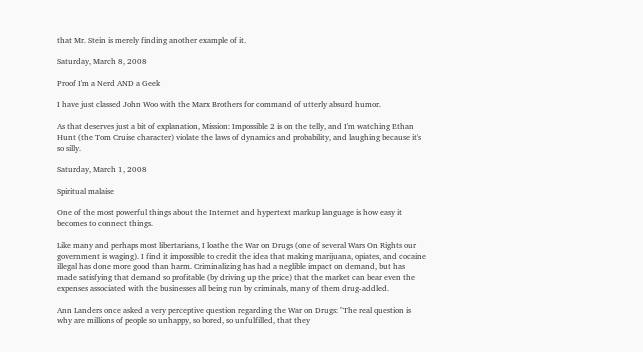that Mr. Stein is merely finding another example of it.

Saturday, March 8, 2008

Proof I'm a Nerd AND a Geek

I have just classed John Woo with the Marx Brothers for command of utterly absurd humor.

As that deserves just a bit of explanation, Mission: Impossible 2 is on the telly, and I'm watching Ethan Hunt (the Tom Cruise character) violate the laws of dynamics and probability, and laughing because it's so silly.

Saturday, March 1, 2008

Spiritual malaise

One of the most powerful things about the Internet and hypertext markup language is how easy it becomes to connect things.

Like many and perhaps most libertarians, I loathe the War on Drugs (one of several Wars On Rights our government is waging). I find it impossible to credit the idea that making marijuana, opiates, and cocaine illegal has done more good than harm. Criminalizing has had a neglible impact on demand, but has made satisfying that demand so profitable (by driving up the price) that the market can bear even the expenses associated with the businesses all being run by criminals, many of them drug-addled.

Ann Landers once asked a very perceptive question regarding the War on Drugs: "The real question is why are millions of people so unhappy, so bored, so unfulfilled, that they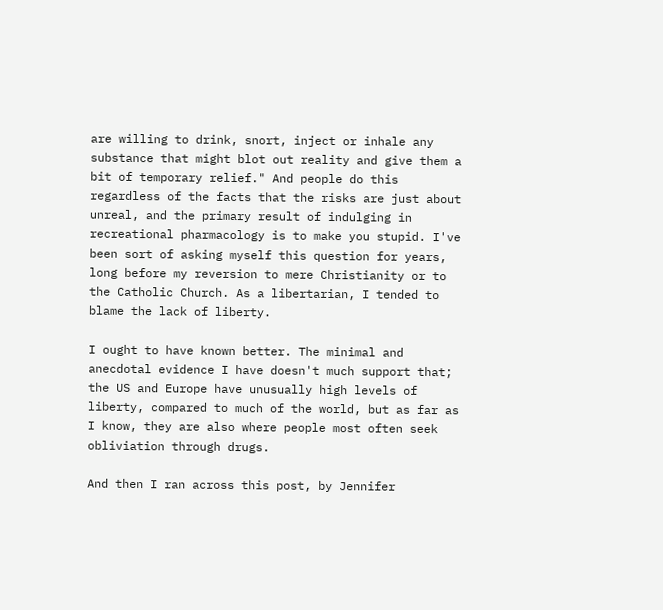are willing to drink, snort, inject or inhale any substance that might blot out reality and give them a bit of temporary relief." And people do this regardless of the facts that the risks are just about unreal, and the primary result of indulging in recreational pharmacology is to make you stupid. I've been sort of asking myself this question for years, long before my reversion to mere Christianity or to the Catholic Church. As a libertarian, I tended to blame the lack of liberty.

I ought to have known better. The minimal and anecdotal evidence I have doesn't much support that; the US and Europe have unusually high levels of liberty, compared to much of the world, but as far as I know, they are also where people most often seek obliviation through drugs.

And then I ran across this post, by Jennifer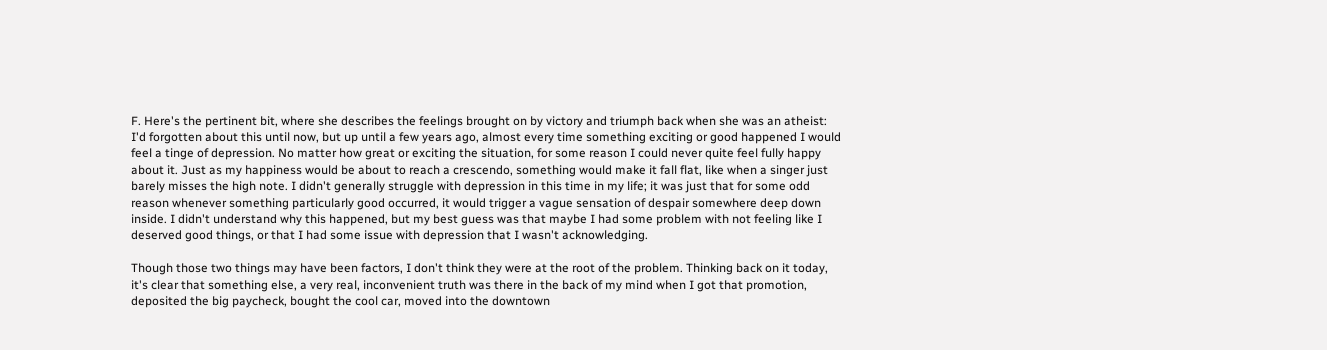F. Here's the pertinent bit, where she describes the feelings brought on by victory and triumph back when she was an atheist:
I'd forgotten about this until now, but up until a few years ago, almost every time something exciting or good happened I would feel a tinge of depression. No matter how great or exciting the situation, for some reason I could never quite feel fully happy about it. Just as my happiness would be about to reach a crescendo, something would make it fall flat, like when a singer just barely misses the high note. I didn't generally struggle with depression in this time in my life; it was just that for some odd reason whenever something particularly good occurred, it would trigger a vague sensation of despair somewhere deep down inside. I didn't understand why this happened, but my best guess was that maybe I had some problem with not feeling like I deserved good things, or that I had some issue with depression that I wasn't acknowledging.

Though those two things may have been factors, I don't think they were at the root of the problem. Thinking back on it today, it's clear that something else, a very real, inconvenient truth was there in the back of my mind when I got that promotion, deposited the big paycheck, bought the cool car, moved into the downtown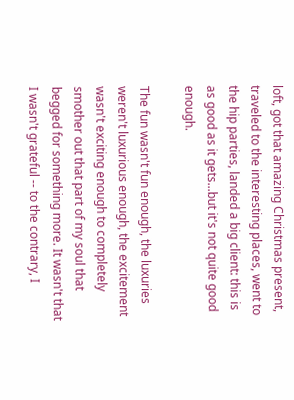loft, got that amazing Christmas present, traveled to the interesting places, went to the hip parties, landed a big client: this is as good as it gets...but it's not quite good enough.

The fun wasn't fun enough, the luxuries weren't luxurious enough, the excitement wasn't exciting enough to completely smother out that part of my soul that begged for something more. It wasn't that I wasn't grateful -- to the contrary, I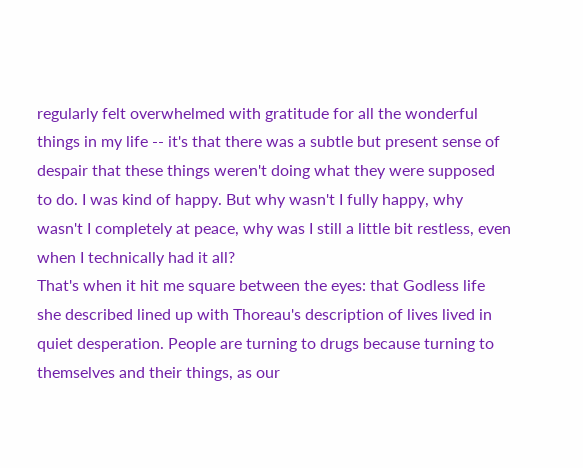regularly felt overwhelmed with gratitude for all the wonderful things in my life -- it's that there was a subtle but present sense of despair that these things weren't doing what they were supposed to do. I was kind of happy. But why wasn't I fully happy, why wasn't I completely at peace, why was I still a little bit restless, even when I technically had it all?
That's when it hit me square between the eyes: that Godless life she described lined up with Thoreau's description of lives lived in quiet desperation. People are turning to drugs because turning to themselves and their things, as our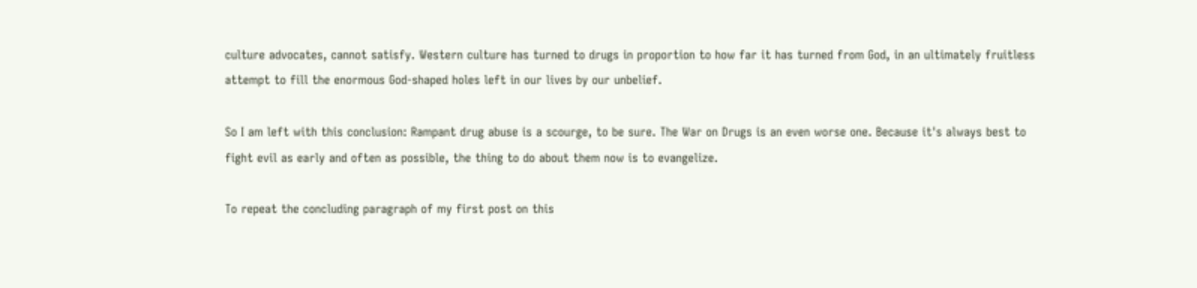culture advocates, cannot satisfy. Western culture has turned to drugs in proportion to how far it has turned from God, in an ultimately fruitless attempt to fill the enormous God-shaped holes left in our lives by our unbelief.

So I am left with this conclusion: Rampant drug abuse is a scourge, to be sure. The War on Drugs is an even worse one. Because it's always best to fight evil as early and often as possible, the thing to do about them now is to evangelize.

To repeat the concluding paragraph of my first post on this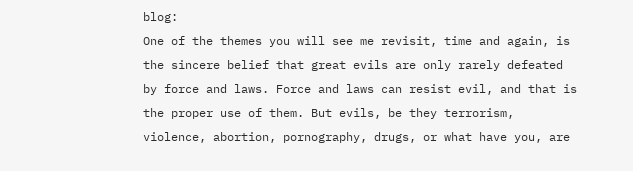blog:
One of the themes you will see me revisit, time and again, is the sincere belief that great evils are only rarely defeated by force and laws. Force and laws can resist evil, and that is the proper use of them. But evils, be they terrorism, violence, abortion, pornography, drugs, or what have you, are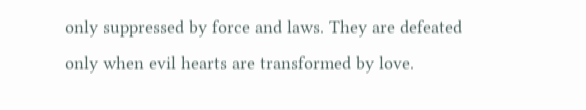only suppressed by force and laws. They are defeated only when evil hearts are transformed by love.